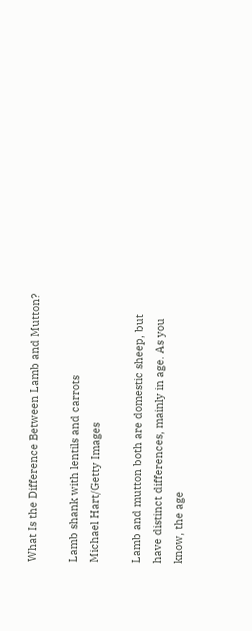What Is the Difference Between Lamb and Mutton?

Lamb shank with lentils and carrots
Michael Hart/Getty Images

Lamb and mutton both are domestic sheep, but have distinct differences, mainly in age. As you know, the age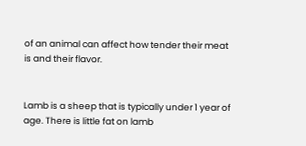of an animal can affect how tender their meat is and their flavor.


Lamb is a sheep that is typically under 1 year of age. There is little fat on lamb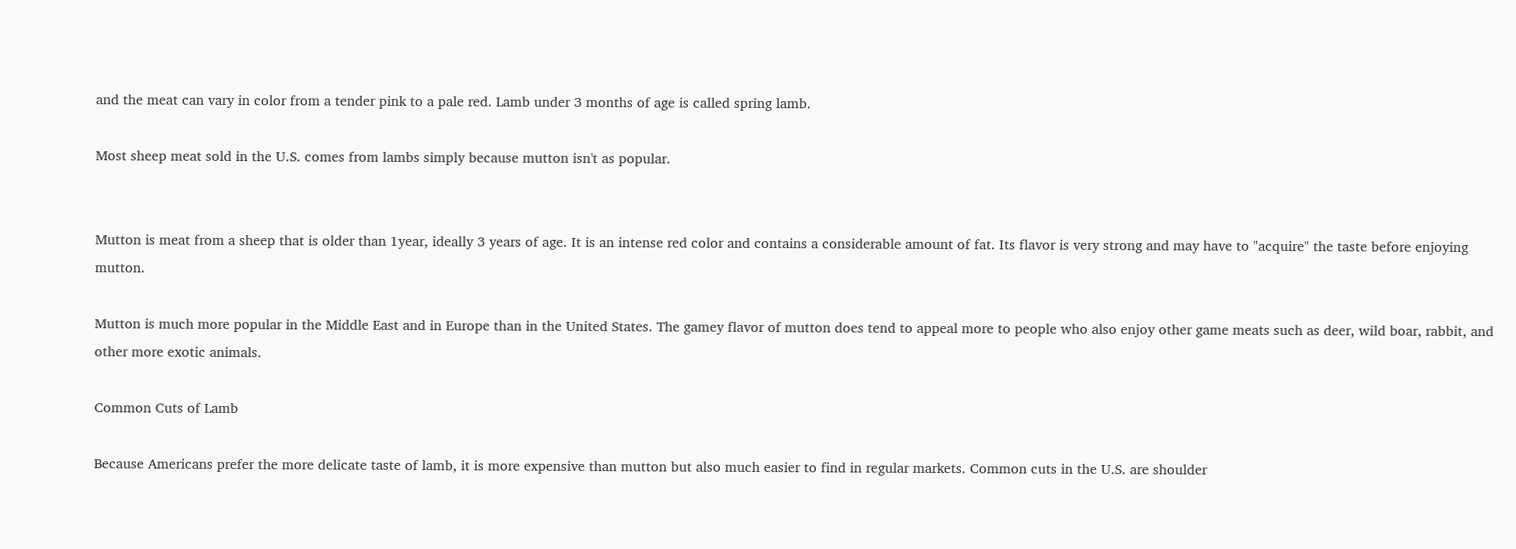and the meat can vary in color from a tender pink to a pale red. Lamb under 3 months of age is called spring lamb.

Most sheep meat sold in the U.S. comes from lambs simply because mutton isn't as popular.


Mutton is meat from a sheep that is older than 1year, ideally 3 years of age. It is an intense red color and contains a considerable amount of fat. Its flavor is very strong and may have to "acquire" the taste before enjoying mutton.

Mutton is much more popular in the Middle East and in Europe than in the United States. The gamey flavor of mutton does tend to appeal more to people who also enjoy other game meats such as deer, wild boar, rabbit, and other more exotic animals.

Common Cuts of Lamb

Because Americans prefer the more delicate taste of lamb, it is more expensive than mutton but also much easier to find in regular markets. Common cuts in the U.S. are shoulder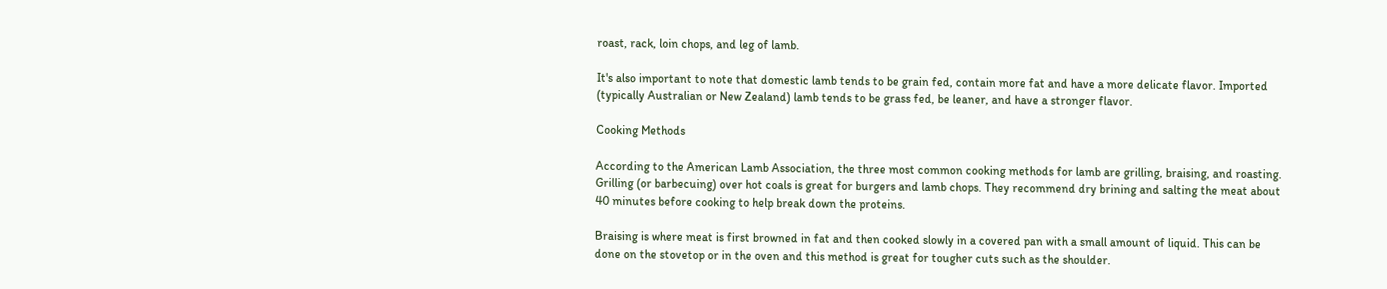roast, rack, loin chops, and leg of lamb.

It's also important to note that domestic lamb tends to be grain fed, contain more fat and have a more delicate flavor. Imported (typically Australian or New Zealand) lamb tends to be grass fed, be leaner, and have a stronger flavor.

Cooking Methods

According to the American Lamb Association, the three most common cooking methods for lamb are grilling, braising, and roasting. Grilling (or barbecuing) over hot coals is great for burgers and lamb chops. They recommend dry brining and salting the meat about 40 minutes before cooking to help break down the proteins.

Braising is where meat is first browned in fat and then cooked slowly in a covered pan with a small amount of liquid. This can be done on the stovetop or in the oven and this method is great for tougher cuts such as the shoulder.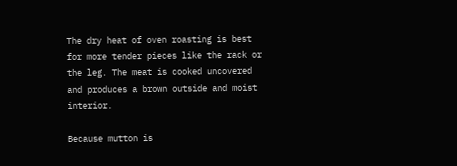The dry heat of oven roasting is best for more tender pieces like the rack or the leg. The meat is cooked uncovered and produces a brown outside and moist interior.

Because mutton is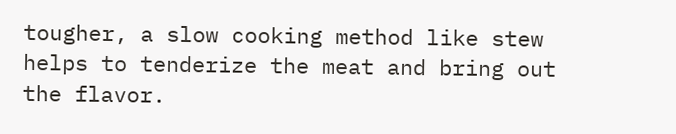tougher, a slow cooking method like stew helps to tenderize the meat and bring out the flavor.